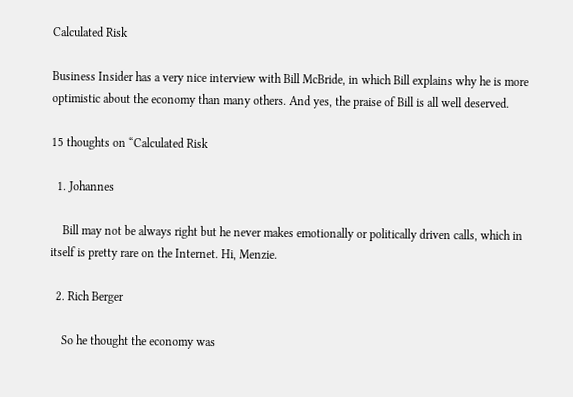Calculated Risk

Business Insider has a very nice interview with Bill McBride, in which Bill explains why he is more optimistic about the economy than many others. And yes, the praise of Bill is all well deserved.

15 thoughts on “Calculated Risk

  1. Johannes

    Bill may not be always right but he never makes emotionally or politically driven calls, which in itself is pretty rare on the Internet. Hi, Menzie.

  2. Rich Berger

    So he thought the economy was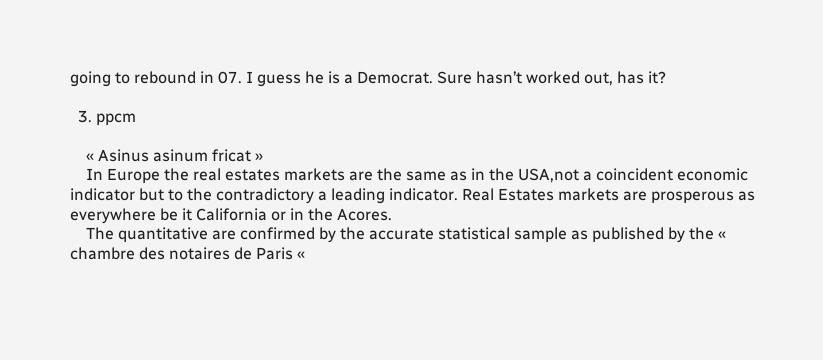going to rebound in 07. I guess he is a Democrat. Sure hasn’t worked out, has it?

  3. ppcm

    « Asinus asinum fricat »
    In Europe the real estates markets are the same as in the USA,not a coincident economic indicator but to the contradictory a leading indicator. Real Estates markets are prosperous as everywhere be it California or in the Acores.
    The quantitative are confirmed by the accurate statistical sample as published by the « chambre des notaires de Paris «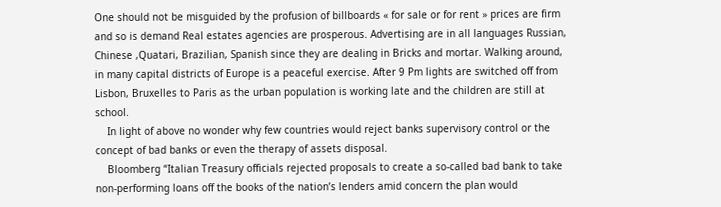One should not be misguided by the profusion of billboards « for sale or for rent » prices are firm and so is demand Real estates agencies are prosperous. Advertising are in all languages Russian, Chinese ,Quatari, Brazilian, Spanish since they are dealing in Bricks and mortar. Walking around, in many capital districts of Europe is a peaceful exercise. After 9 Pm lights are switched off from Lisbon, Bruxelles to Paris as the urban population is working late and the children are still at school.
    In light of above no wonder why few countries would reject banks supervisory control or the concept of bad banks or even the therapy of assets disposal.
    Bloomberg “Italian Treasury officials rejected proposals to create a so-called bad bank to take non-performing loans off the books of the nation’s lenders amid concern the plan would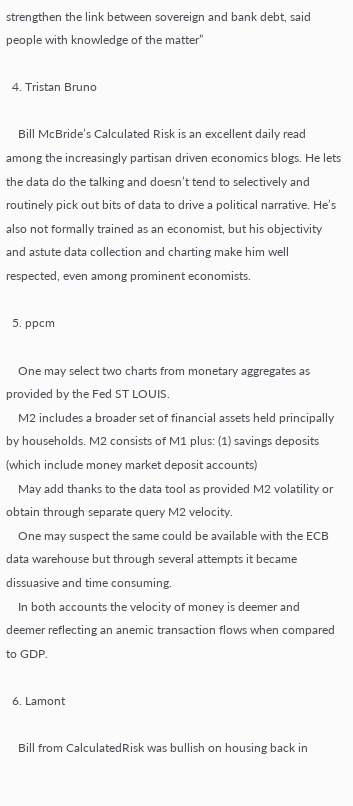strengthen the link between sovereign and bank debt, said people with knowledge of the matter”

  4. Tristan Bruno

    Bill McBride’s Calculated Risk is an excellent daily read among the increasingly partisan driven economics blogs. He lets the data do the talking and doesn’t tend to selectively and routinely pick out bits of data to drive a political narrative. He’s also not formally trained as an economist, but his objectivity and astute data collection and charting make him well respected, even among prominent economists.

  5. ppcm

    One may select two charts from monetary aggregates as provided by the Fed ST LOUIS.
    M2 includes a broader set of financial assets held principally by households. M2 consists of M1 plus: (1) savings deposits (which include money market deposit accounts)
    May add thanks to the data tool as provided M2 volatility or obtain through separate query M2 velocity.
    One may suspect the same could be available with the ECB data warehouse but through several attempts it became dissuasive and time consuming.
    In both accounts the velocity of money is deemer and deemer reflecting an anemic transaction flows when compared to GDP.

  6. Lamont

    Bill from CalculatedRisk was bullish on housing back in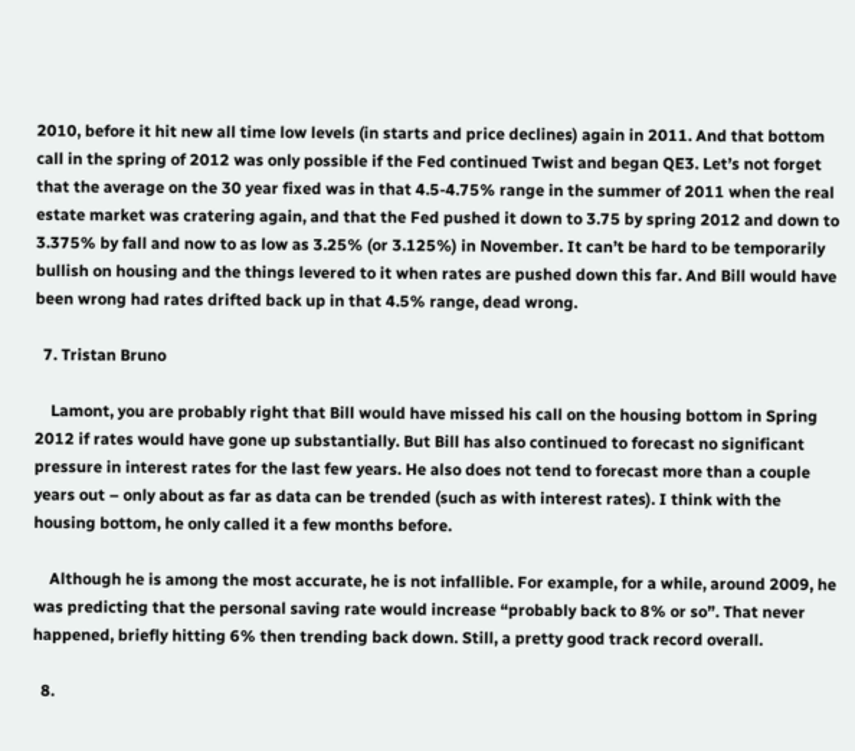2010, before it hit new all time low levels (in starts and price declines) again in 2011. And that bottom call in the spring of 2012 was only possible if the Fed continued Twist and began QE3. Let’s not forget that the average on the 30 year fixed was in that 4.5-4.75% range in the summer of 2011 when the real estate market was cratering again, and that the Fed pushed it down to 3.75 by spring 2012 and down to 3.375% by fall and now to as low as 3.25% (or 3.125%) in November. It can’t be hard to be temporarily bullish on housing and the things levered to it when rates are pushed down this far. And Bill would have been wrong had rates drifted back up in that 4.5% range, dead wrong.

  7. Tristan Bruno

    Lamont, you are probably right that Bill would have missed his call on the housing bottom in Spring 2012 if rates would have gone up substantially. But Bill has also continued to forecast no significant pressure in interest rates for the last few years. He also does not tend to forecast more than a couple years out – only about as far as data can be trended (such as with interest rates). I think with the housing bottom, he only called it a few months before.

    Although he is among the most accurate, he is not infallible. For example, for a while, around 2009, he was predicting that the personal saving rate would increase “probably back to 8% or so”. That never happened, briefly hitting 6% then trending back down. Still, a pretty good track record overall.

  8.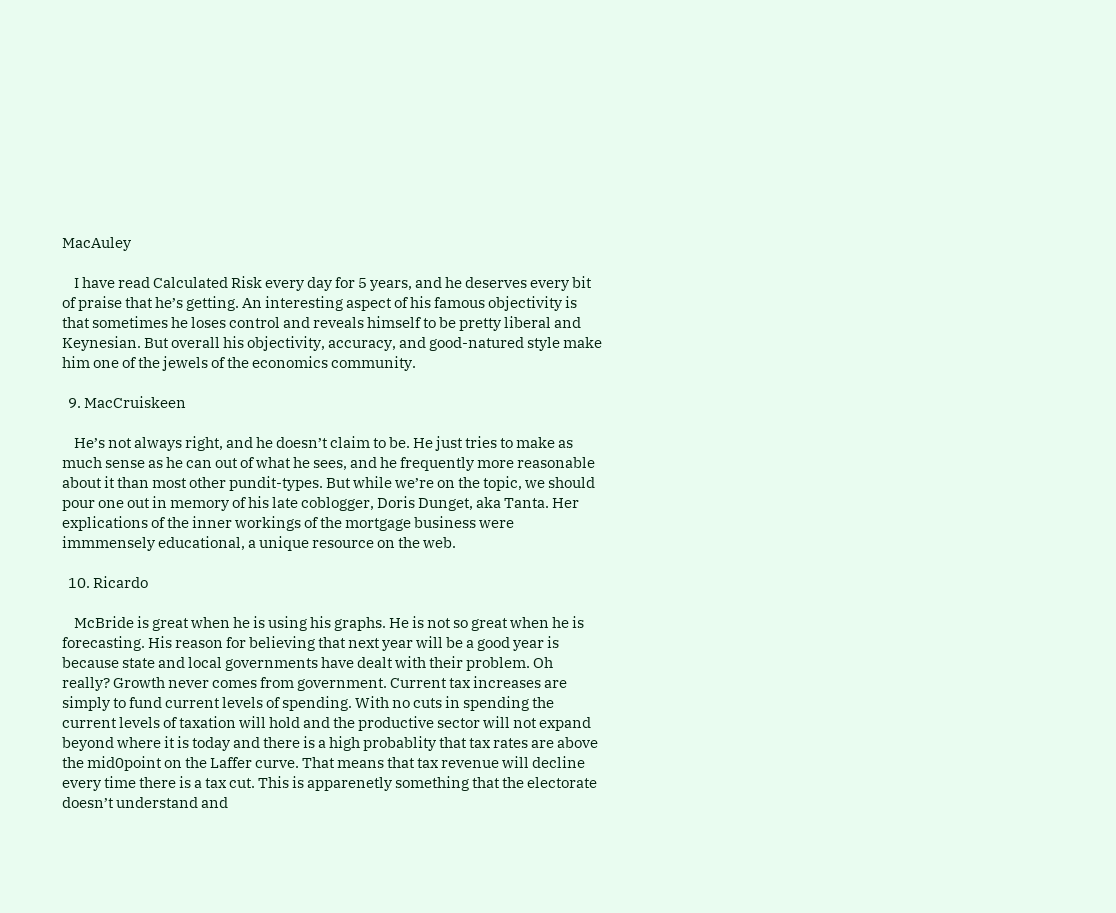MacAuley

    I have read Calculated Risk every day for 5 years, and he deserves every bit of praise that he’s getting. An interesting aspect of his famous objectivity is that sometimes he loses control and reveals himself to be pretty liberal and Keynesian. But overall his objectivity, accuracy, and good-natured style make him one of the jewels of the economics community.

  9. MacCruiskeen

    He’s not always right, and he doesn’t claim to be. He just tries to make as much sense as he can out of what he sees, and he frequently more reasonable about it than most other pundit-types. But while we’re on the topic, we should pour one out in memory of his late coblogger, Doris Dunget, aka Tanta. Her explications of the inner workings of the mortgage business were immmensely educational, a unique resource on the web.

  10. Ricardo

    McBride is great when he is using his graphs. He is not so great when he is forecasting. His reason for believing that next year will be a good year is because state and local governments have dealt with their problem. Oh really? Growth never comes from government. Current tax increases are simply to fund current levels of spending. With no cuts in spending the current levels of taxation will hold and the productive sector will not expand beyond where it is today and there is a high probablity that tax rates are above the mid0point on the Laffer curve. That means that tax revenue will decline every time there is a tax cut. This is apparenetly something that the electorate doesn’t understand and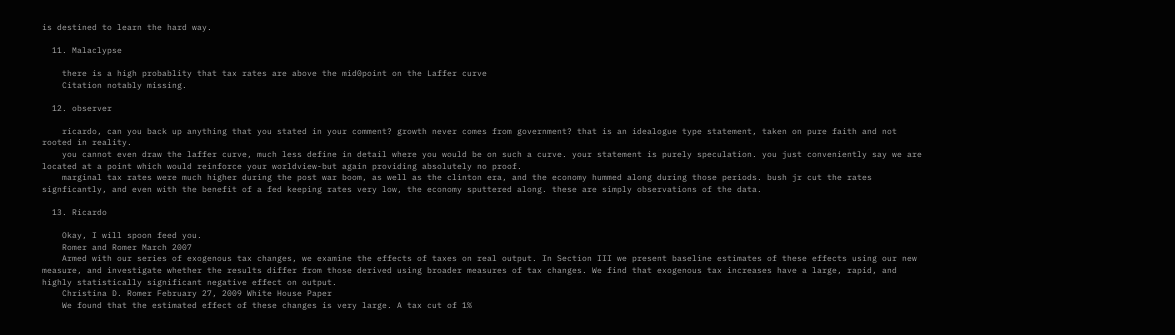is destined to learn the hard way.

  11. Malaclypse

    there is a high probablity that tax rates are above the mid0point on the Laffer curve
    Citation notably missing.

  12. observer

    ricardo, can you back up anything that you stated in your comment? growth never comes from government? that is an idealogue type statement, taken on pure faith and not rooted in reality.
    you cannot even draw the laffer curve, much less define in detail where you would be on such a curve. your statement is purely speculation. you just conveniently say we are located at a point which would reinforce your worldview-but again providing absolutely no proof.
    marginal tax rates were much higher during the post war boom, as well as the clinton era, and the economy hummed along during those periods. bush jr cut the rates signficantly, and even with the benefit of a fed keeping rates very low, the economy sputtered along. these are simply observations of the data.

  13. Ricardo

    Okay, I will spoon feed you.
    Romer and Romer March 2007
    Armed with our series of exogenous tax changes, we examine the effects of taxes on real output. In Section III we present baseline estimates of these effects using our new measure, and investigate whether the results differ from those derived using broader measures of tax changes. We find that exogenous tax increases have a large, rapid, and highly statistically significant negative effect on output.
    Christina D. Romer February 27, 2009 White House Paper
    We found that the estimated effect of these changes is very large. A tax cut of 1%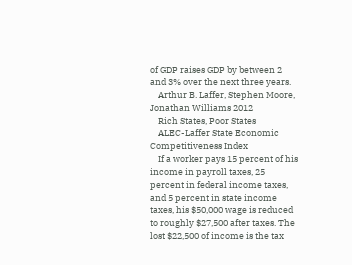of GDP raises GDP by between 2 and 3% over the next three years.
    Arthur B. Laffer, Stephen Moore, Jonathan Williams 2012
    Rich States, Poor States
    ALEC-Laffer State Economic Competitiveness Index
    If a worker pays 15 percent of his income in payroll taxes, 25 percent in federal income taxes, and 5 percent in state income taxes, his $50,000 wage is reduced to roughly $27,500 after taxes. The lost $22,500 of income is the tax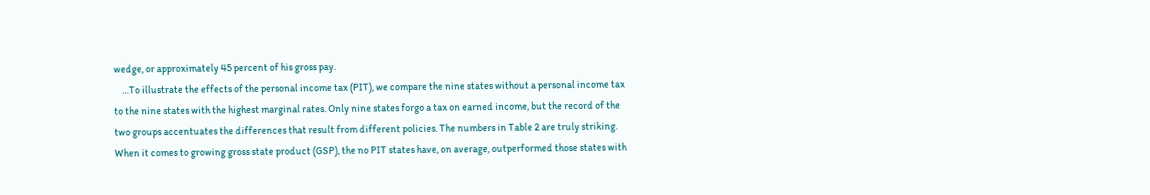wedge, or approximately 45 percent of his gross pay.
    …To illustrate the effects of the personal income tax (PIT), we compare the nine states without a personal income tax to the nine states with the highest marginal rates. Only nine states forgo a tax on earned income, but the record of the two groups accentuates the differences that result from different policies. The numbers in Table 2 are truly striking. When it comes to growing gross state product (GSP), the no PIT states have, on average, outperformed those states with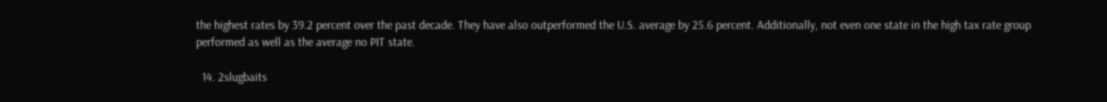the highest rates by 39.2 percent over the past decade. They have also outperformed the U.S. average by 25.6 percent. Additionally, not even one state in the high tax rate group performed as well as the average no PIT state.

  14. 2slugbaits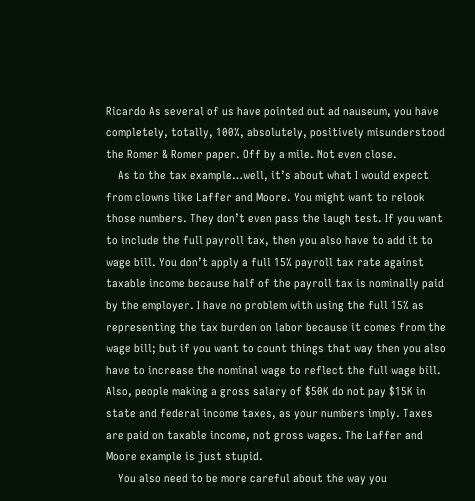Ricardo As several of us have pointed out ad nauseum, you have completely, totally, 100%, absolutely, positively misunderstood the Romer & Romer paper. Off by a mile. Not even close.
    As to the tax example…well, it’s about what I would expect from clowns like Laffer and Moore. You might want to relook those numbers. They don’t even pass the laugh test. If you want to include the full payroll tax, then you also have to add it to wage bill. You don’t apply a full 15% payroll tax rate against taxable income because half of the payroll tax is nominally paid by the employer. I have no problem with using the full 15% as representing the tax burden on labor because it comes from the wage bill; but if you want to count things that way then you also have to increase the nominal wage to reflect the full wage bill. Also, people making a gross salary of $50K do not pay $15K in state and federal income taxes, as your numbers imply. Taxes are paid on taxable income, not gross wages. The Laffer and Moore example is just stupid.
    You also need to be more careful about the way you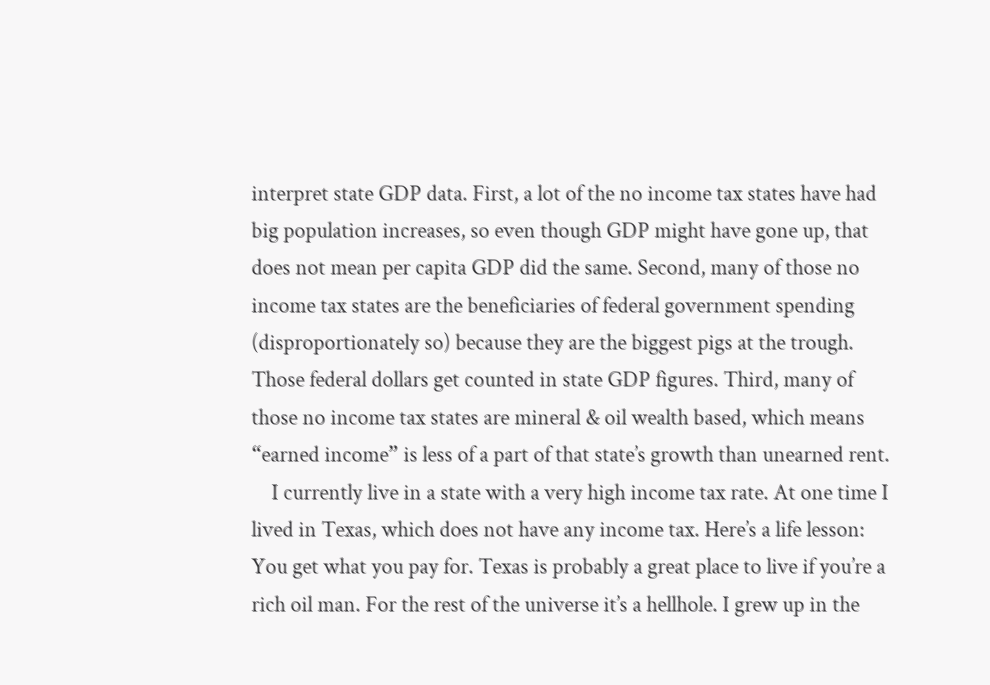interpret state GDP data. First, a lot of the no income tax states have had big population increases, so even though GDP might have gone up, that does not mean per capita GDP did the same. Second, many of those no income tax states are the beneficiaries of federal government spending (disproportionately so) because they are the biggest pigs at the trough. Those federal dollars get counted in state GDP figures. Third, many of those no income tax states are mineral & oil wealth based, which means “earned income” is less of a part of that state’s growth than unearned rent.
    I currently live in a state with a very high income tax rate. At one time I lived in Texas, which does not have any income tax. Here’s a life lesson: You get what you pay for. Texas is probably a great place to live if you’re a rich oil man. For the rest of the universe it’s a hellhole. I grew up in the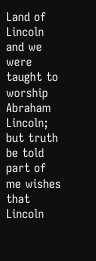Land of Lincoln and we were taught to worship Abraham Lincoln; but truth be told part of me wishes that Lincoln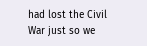had lost the Civil War just so we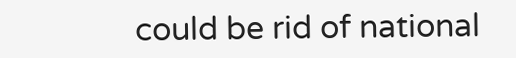could be rid of national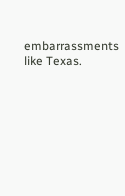embarrassments like Texas.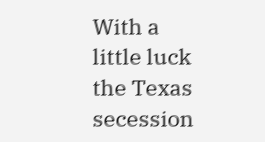With a little luck the Texas secession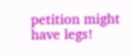petition might have legs!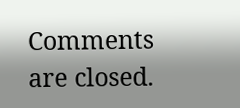Comments are closed.